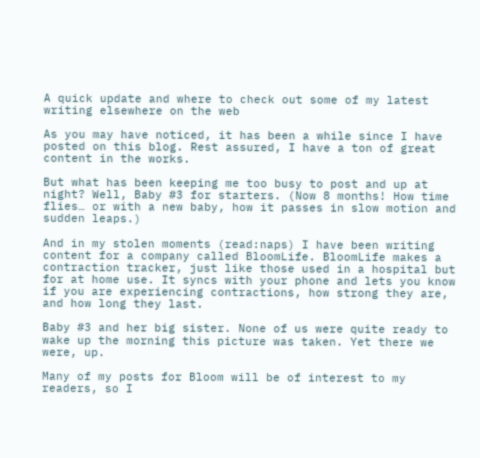A quick update and where to check out some of my latest writing elsewhere on the web

As you may have noticed, it has been a while since I have posted on this blog. Rest assured, I have a ton of great content in the works.

But what has been keeping me too busy to post and up at night? Well, Baby #3 for starters. (Now 8 months! How time flies… or with a new baby, how it passes in slow motion and sudden leaps.)

And in my stolen moments (read:naps) I have been writing content for a company called BloomLife. BloomLife makes a contraction tracker, just like those used in a hospital but for at home use. It syncs with your phone and lets you know if you are experiencing contractions, how strong they are, and how long they last.

Baby #3 and her big sister. None of us were quite ready to wake up the morning this picture was taken. Yet there we were, up.

Many of my posts for Bloom will be of interest to my readers, so I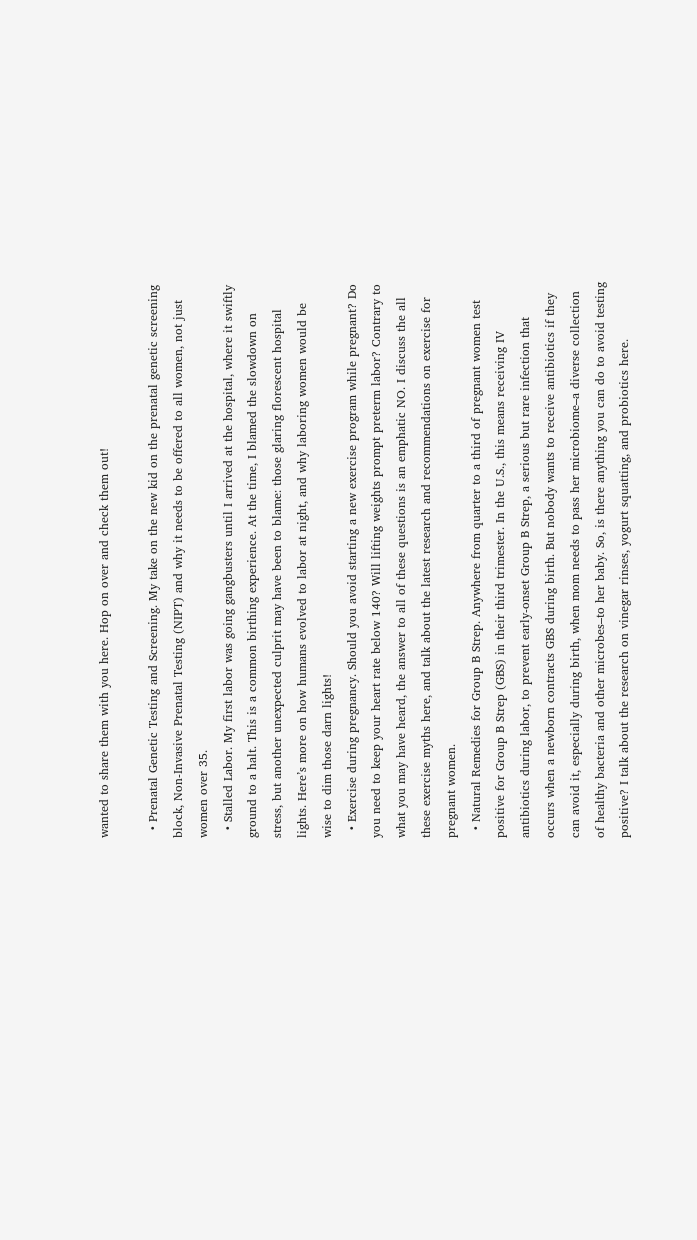wanted to share them with you here. Hop on over and check them out!

  • Prenatal Genetic Testing and Screening. My take on the new kid on the prenatal genetic screening block, Non-Invasive Prenatal Testing (NIPT) and why it needs to be offered to all women, not just women over 35.
  • Stalled Labor. My first labor was going gangbusters until I arrived at the hospital, where it swiftly ground to a halt. This is a common birthing experience. At the time, I blamed the slowdown on stress, but another unexpected culprit may have been to blame: those glaring florescent hospital lights. Here’s more on how humans evolved to labor at night, and why laboring women would be wise to dim those darn lights!
  • Exercise during pregnancy. Should you avoid starting a new exercise program while pregnant? Do you need to keep your heart rate below 140? Will lifting weights prompt preterm labor? Contrary to what you may have heard, the answer to all of these questions is an emphatic NO. I discuss the all these exercise myths here, and talk about the latest research and recommendations on exercise for pregnant women.
  • Natural Remedies for Group B Strep. Anywhere from quarter to a third of pregnant women test positive for Group B Strep (GBS) in their third trimester. In the U.S., this means receiving IV antibiotics during labor, to prevent early-onset Group B Strep, a serious but rare infection that occurs when a newborn contracts GBS during birth. But nobody wants to receive antibiotics if they can avoid it, especially during birth, when mom needs to pass her microbiome–a diverse collection of healthy bacteria and other microbes–to her baby. So, is there anything you can do to avoid testing positive? I talk about the research on vinegar rinses, yogurt squatting, and probiotics here.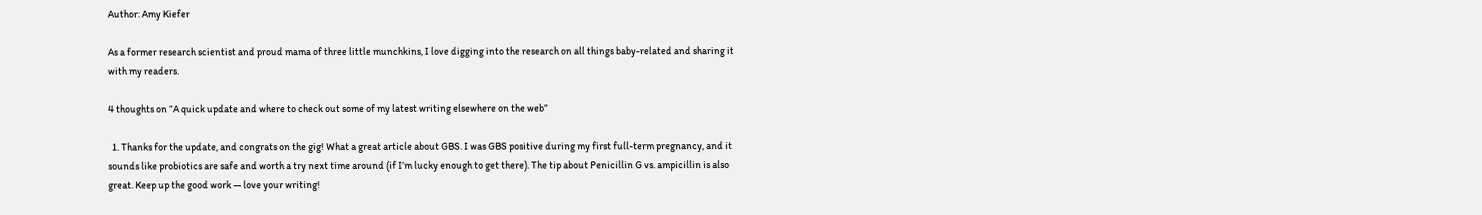Author: Amy Kiefer

As a former research scientist and proud mama of three little munchkins, I love digging into the research on all things baby-related and sharing it with my readers.

4 thoughts on “A quick update and where to check out some of my latest writing elsewhere on the web”

  1. Thanks for the update, and congrats on the gig! What a great article about GBS. I was GBS positive during my first full-term pregnancy, and it sounds like probiotics are safe and worth a try next time around (if I’m lucky enough to get there). The tip about Penicillin G vs. ampicillin is also great. Keep up the good work — love your writing!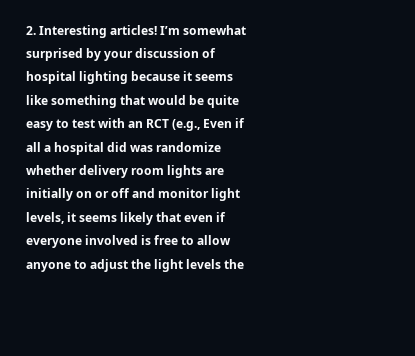2. Interesting articles! I’m somewhat surprised by your discussion of hospital lighting because it seems like something that would be quite easy to test with an RCT (e.g., Even if all a hospital did was randomize whether delivery room lights are initially on or off and monitor light levels, it seems likely that even if everyone involved is free to allow anyone to adjust the light levels the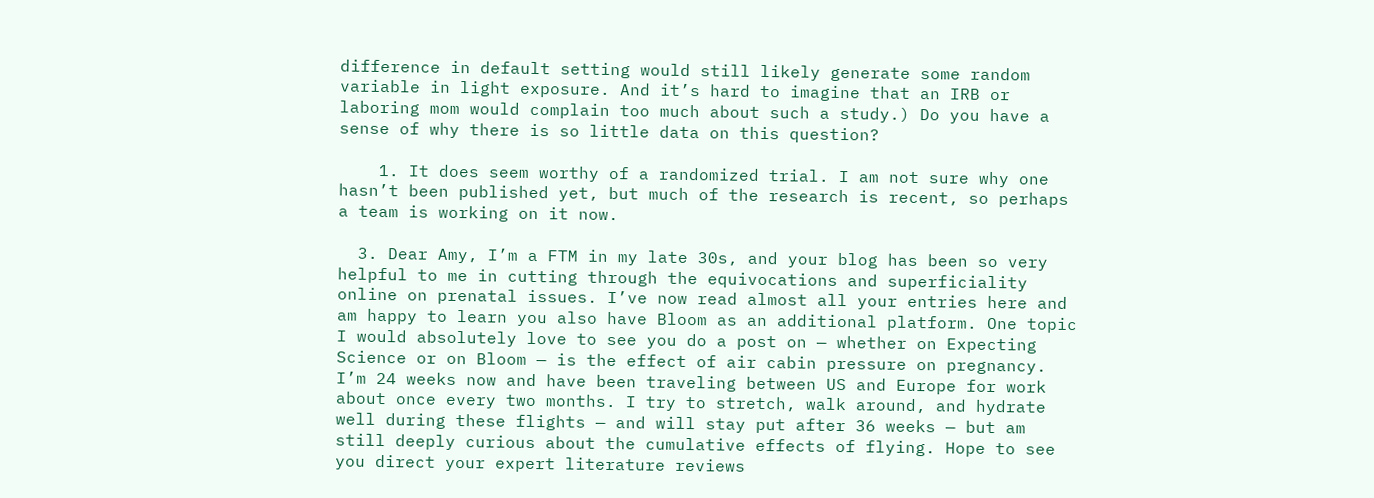difference in default setting would still likely generate some random variable in light exposure. And it’s hard to imagine that an IRB or laboring mom would complain too much about such a study.) Do you have a sense of why there is so little data on this question?

    1. It does seem worthy of a randomized trial. I am not sure why one hasn’t been published yet, but much of the research is recent, so perhaps a team is working on it now.

  3. Dear Amy, I’m a FTM in my late 30s, and your blog has been so very helpful to me in cutting through the equivocations and superficiality online on prenatal issues. I’ve now read almost all your entries here and am happy to learn you also have Bloom as an additional platform. One topic I would absolutely love to see you do a post on — whether on Expecting Science or on Bloom — is the effect of air cabin pressure on pregnancy. I’m 24 weeks now and have been traveling between US and Europe for work about once every two months. I try to stretch, walk around, and hydrate well during these flights — and will stay put after 36 weeks — but am still deeply curious about the cumulative effects of flying. Hope to see you direct your expert literature reviews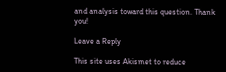and analysis toward this question. Thank you!

Leave a Reply

This site uses Akismet to reduce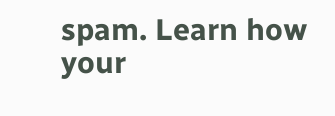spam. Learn how your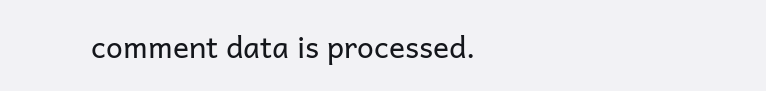comment data is processed.